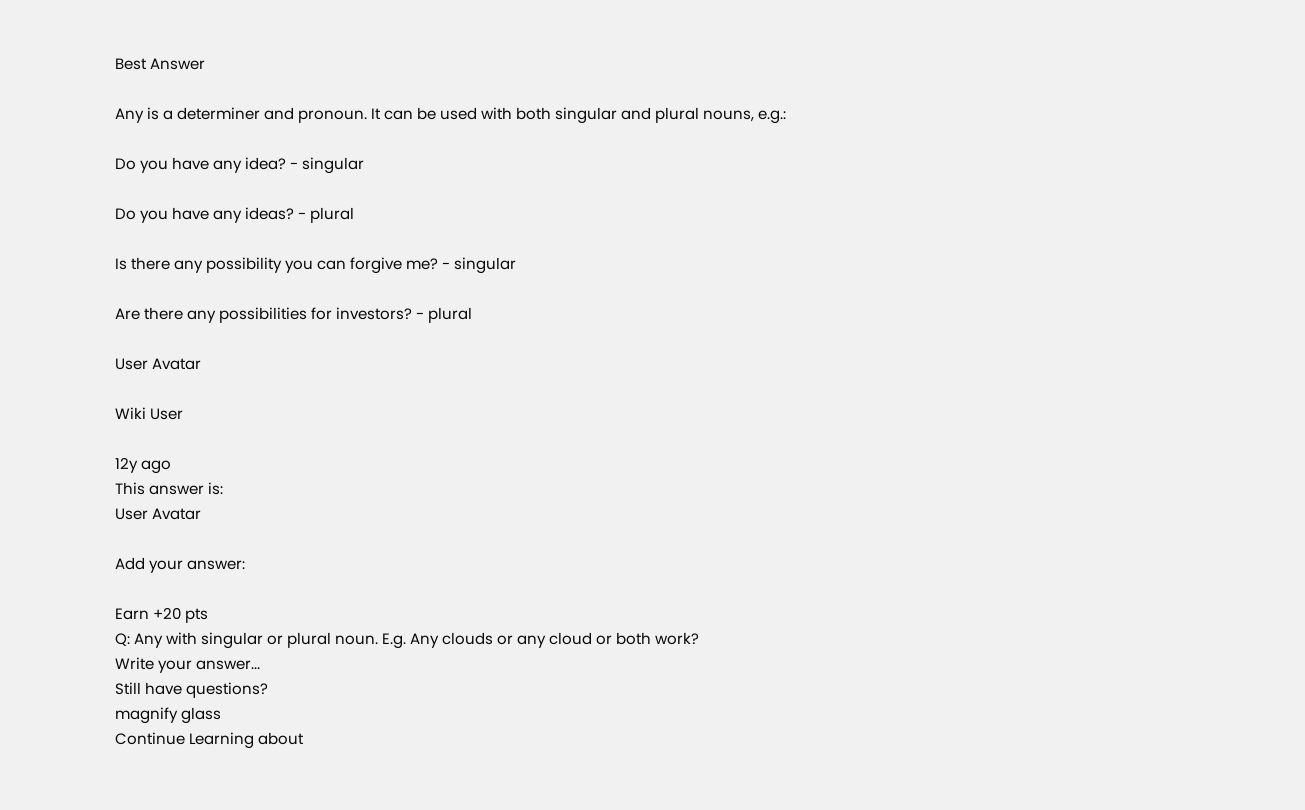Best Answer

Any is a determiner and pronoun. It can be used with both singular and plural nouns, e.g.:

Do you have any idea? - singular

Do you have any ideas? - plural

Is there any possibility you can forgive me? - singular

Are there any possibilities for investors? - plural

User Avatar

Wiki User

12y ago
This answer is:
User Avatar

Add your answer:

Earn +20 pts
Q: Any with singular or plural noun. E.g. Any clouds or any cloud or both work?
Write your answer...
Still have questions?
magnify glass
Continue Learning about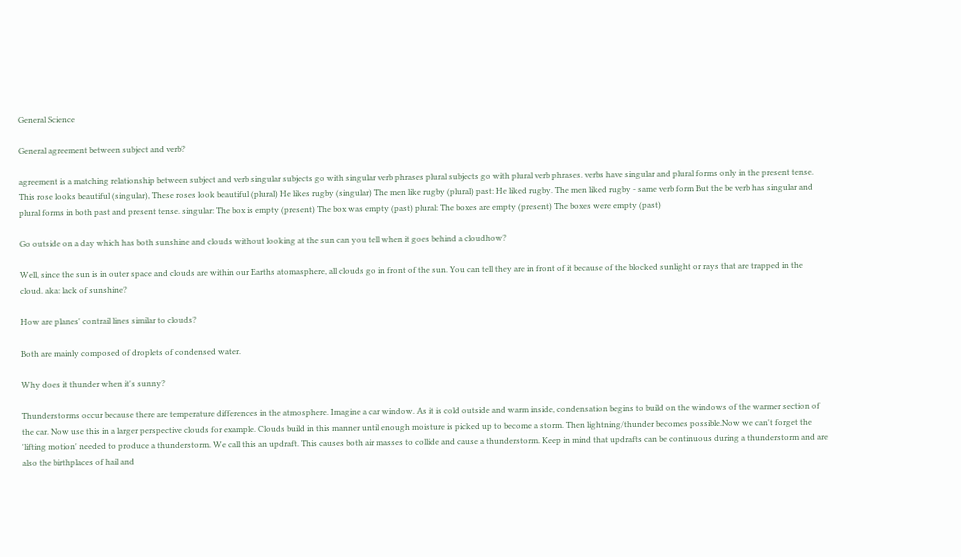General Science

General agreement between subject and verb?

agreement is a matching relationship between subject and verb singular subjects go with singular verb phrases plural subjects go with plural verb phrases. verbs have singular and plural forms only in the present tense. This rose looks beautiful (singular), These roses look beautiful (plural) He likes rugby (singular) The men like rugby (plural) past: He liked rugby. The men liked rugby - same verb form But the be verb has singular and plural forms in both past and present tense. singular: The box is empty (present) The box was empty (past) plural: The boxes are empty (present) The boxes were empty (past)

Go outside on a day which has both sunshine and clouds without looking at the sun can you tell when it goes behind a cloudhow?

Well, since the sun is in outer space and clouds are within our Earths atomasphere, all clouds go in front of the sun. You can tell they are in front of it because of the blocked sunlight or rays that are trapped in the cloud. aka: lack of sunshine?

How are planes' contrail lines similar to clouds?

Both are mainly composed of droplets of condensed water.

Why does it thunder when it's sunny?

Thunderstorms occur because there are temperature differences in the atmosphere. Imagine a car window. As it is cold outside and warm inside, condensation begins to build on the windows of the warmer section of the car. Now use this in a larger perspective clouds for example. Clouds build in this manner until enough moisture is picked up to become a storm. Then lightning/thunder becomes possible.Now we can't forget the 'lifting motion' needed to produce a thunderstorm. We call this an updraft. This causes both air masses to collide and cause a thunderstorm. Keep in mind that updrafts can be continuous during a thunderstorm and are also the birthplaces of hail and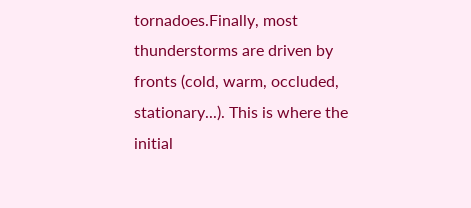tornadoes.Finally, most thunderstorms are driven by fronts (cold, warm, occluded, stationary...). This is where the initial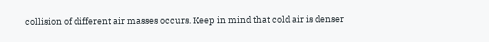collision of different air masses occurs. Keep in mind that cold air is denser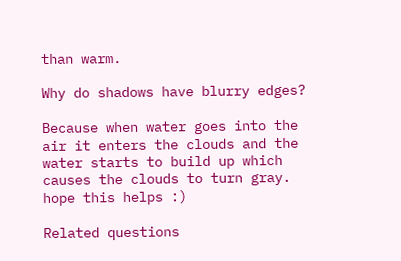than warm.

Why do shadows have blurry edges?

Because when water goes into the air it enters the clouds and the water starts to build up which causes the clouds to turn gray. hope this helps :)

Related questions